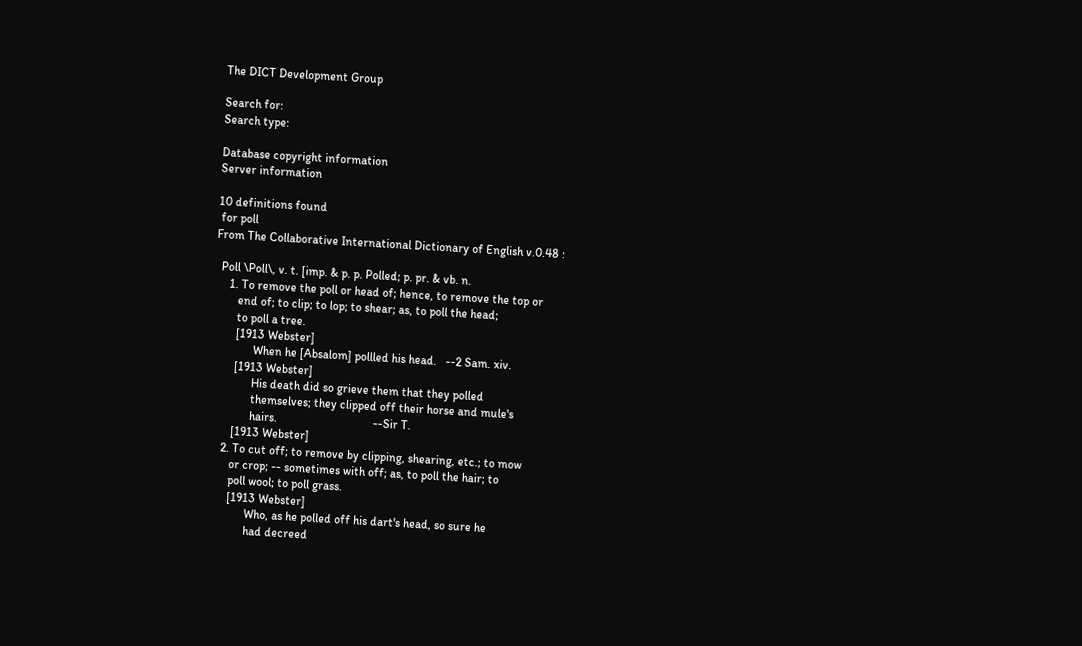The DICT Development Group

Search for:
Search type:

Database copyright information
Server information

10 definitions found
 for poll
From The Collaborative International Dictionary of English v.0.48 :

  Poll \Poll\, v. t. [imp. & p. p. Polled; p. pr. & vb. n.
     1. To remove the poll or head of; hence, to remove the top or
        end of; to clip; to lop; to shear; as, to poll the head;
        to poll a tree.
        [1913 Webster]
              When he [Absalom] pollled his head.   --2 Sam. xiv.
        [1913 Webster]
              His death did so grieve them that they polled
              themselves; they clipped off their horse and mule's
              hairs.                                --Sir T.
        [1913 Webster]
     2. To cut off; to remove by clipping, shearing, etc.; to mow
        or crop; -- sometimes with off; as, to poll the hair; to
        poll wool; to poll grass.
        [1913 Webster]
              Who, as he polled off his dart's head, so sure he
              had decreed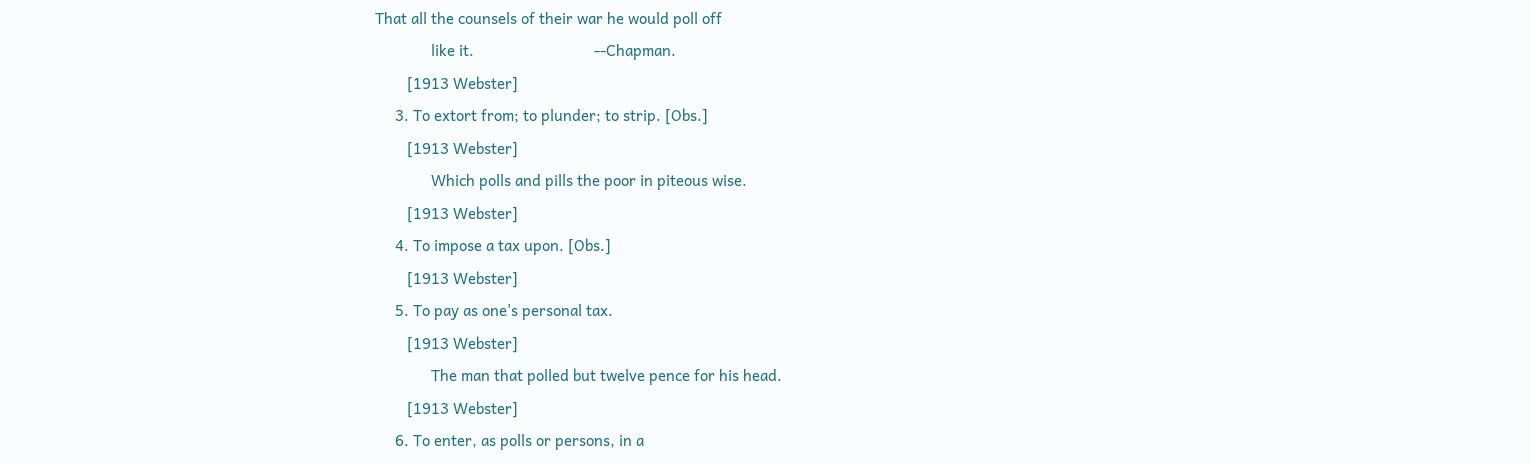That all the counsels of their war he would poll off
              like it.                              --Chapman.
        [1913 Webster]
     3. To extort from; to plunder; to strip. [Obs.]
        [1913 Webster]
              Which polls and pills the poor in piteous wise.
        [1913 Webster]
     4. To impose a tax upon. [Obs.]
        [1913 Webster]
     5. To pay as one's personal tax.
        [1913 Webster]
              The man that polled but twelve pence for his head.
        [1913 Webster]
     6. To enter, as polls or persons, in a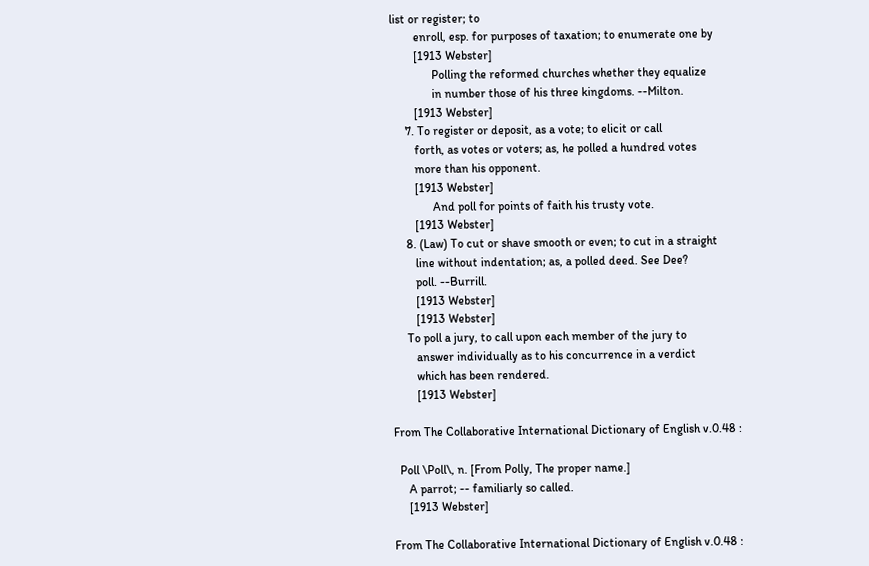list or register; to
        enroll, esp. for purposes of taxation; to enumerate one by
        [1913 Webster]
              Polling the reformed churches whether they equalize
              in number those of his three kingdoms. --Milton.
        [1913 Webster]
     7. To register or deposit, as a vote; to elicit or call
        forth, as votes or voters; as, he polled a hundred votes
        more than his opponent.
        [1913 Webster]
              And poll for points of faith his trusty vote.
        [1913 Webster]
     8. (Law) To cut or shave smooth or even; to cut in a straight
        line without indentation; as, a polled deed. See Dee?
        poll. --Burrill.
        [1913 Webster]
        [1913 Webster]
     To poll a jury, to call upon each member of the jury to
        answer individually as to his concurrence in a verdict
        which has been rendered.
        [1913 Webster]

From The Collaborative International Dictionary of English v.0.48 :

  Poll \Poll\, n. [From Polly, The proper name.]
     A parrot; -- familiarly so called.
     [1913 Webster]

From The Collaborative International Dictionary of English v.0.48 :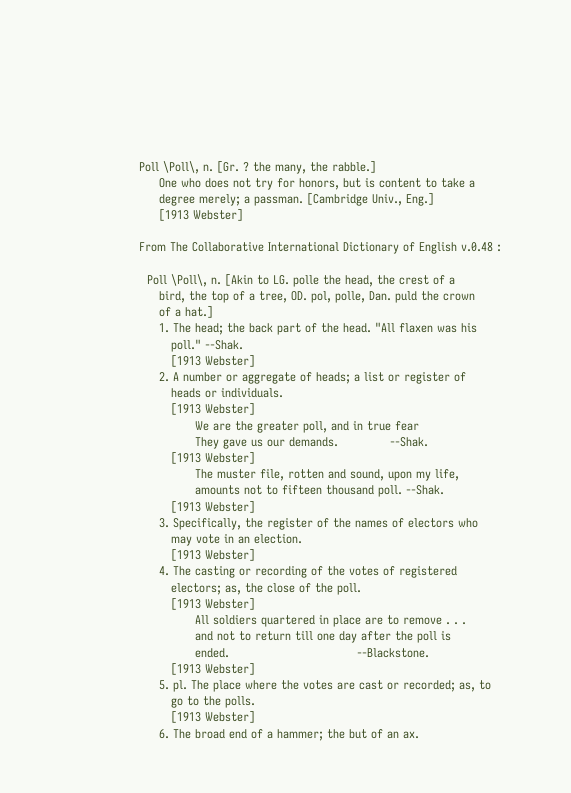Poll \Poll\, n. [Gr. ? the many, the rabble.]
     One who does not try for honors, but is content to take a
     degree merely; a passman. [Cambridge Univ., Eng.]
     [1913 Webster]

From The Collaborative International Dictionary of English v.0.48 :

  Poll \Poll\, n. [Akin to LG. polle the head, the crest of a
     bird, the top of a tree, OD. pol, polle, Dan. puld the crown
     of a hat.]
     1. The head; the back part of the head. "All flaxen was his
        poll." --Shak.
        [1913 Webster]
     2. A number or aggregate of heads; a list or register of
        heads or individuals.
        [1913 Webster]
              We are the greater poll, and in true fear
              They gave us our demands.             --Shak.
        [1913 Webster]
              The muster file, rotten and sound, upon my life,
              amounts not to fifteen thousand poll. --Shak.
        [1913 Webster]
     3. Specifically, the register of the names of electors who
        may vote in an election.
        [1913 Webster]
     4. The casting or recording of the votes of registered
        electors; as, the close of the poll.
        [1913 Webster]
              All soldiers quartered in place are to remove . . .
              and not to return till one day after the poll is
              ended.                                --Blackstone.
        [1913 Webster]
     5. pl. The place where the votes are cast or recorded; as, to
        go to the polls.
        [1913 Webster]
     6. The broad end of a hammer; the but of an ax.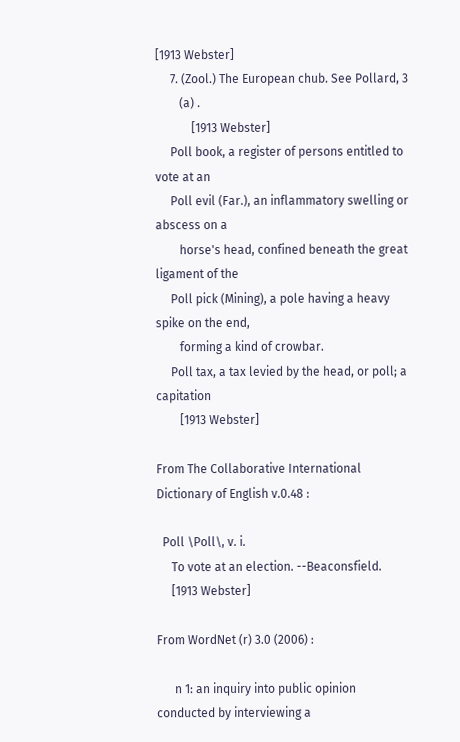[1913 Webster]
     7. (Zool.) The European chub. See Pollard, 3
        (a) .
            [1913 Webster]
     Poll book, a register of persons entitled to vote at an
     Poll evil (Far.), an inflammatory swelling or abscess on a
        horse's head, confined beneath the great ligament of the
     Poll pick (Mining), a pole having a heavy spike on the end,
        forming a kind of crowbar.
     Poll tax, a tax levied by the head, or poll; a capitation
        [1913 Webster]

From The Collaborative International Dictionary of English v.0.48 :

  Poll \Poll\, v. i.
     To vote at an election. --Beaconsfield.
     [1913 Webster]

From WordNet (r) 3.0 (2006) :

      n 1: an inquiry into public opinion conducted by interviewing a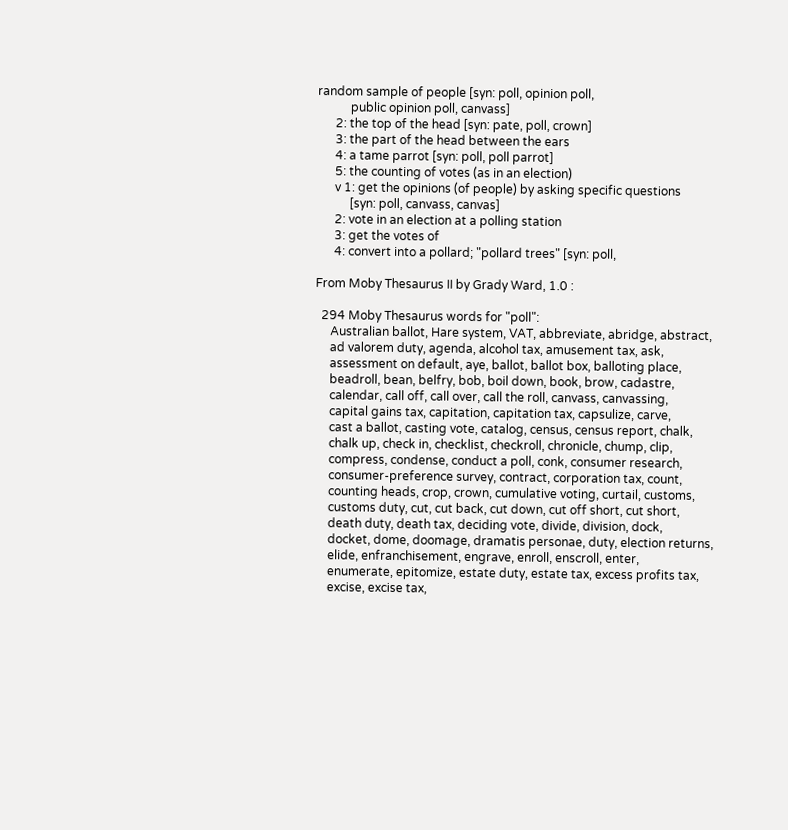random sample of people [syn: poll, opinion poll,
           public opinion poll, canvass]
      2: the top of the head [syn: pate, poll, crown]
      3: the part of the head between the ears
      4: a tame parrot [syn: poll, poll parrot]
      5: the counting of votes (as in an election)
      v 1: get the opinions (of people) by asking specific questions
           [syn: poll, canvass, canvas]
      2: vote in an election at a polling station
      3: get the votes of
      4: convert into a pollard; "pollard trees" [syn: poll,

From Moby Thesaurus II by Grady Ward, 1.0 :

  294 Moby Thesaurus words for "poll":
     Australian ballot, Hare system, VAT, abbreviate, abridge, abstract,
     ad valorem duty, agenda, alcohol tax, amusement tax, ask,
     assessment on default, aye, ballot, ballot box, balloting place,
     beadroll, bean, belfry, bob, boil down, book, brow, cadastre,
     calendar, call off, call over, call the roll, canvass, canvassing,
     capital gains tax, capitation, capitation tax, capsulize, carve,
     cast a ballot, casting vote, catalog, census, census report, chalk,
     chalk up, check in, checklist, checkroll, chronicle, chump, clip,
     compress, condense, conduct a poll, conk, consumer research,
     consumer-preference survey, contract, corporation tax, count,
     counting heads, crop, crown, cumulative voting, curtail, customs,
     customs duty, cut, cut back, cut down, cut off short, cut short,
     death duty, death tax, deciding vote, divide, division, dock,
     docket, dome, doomage, dramatis personae, duty, election returns,
     elide, enfranchisement, engrave, enroll, enscroll, enter,
     enumerate, epitomize, estate duty, estate tax, excess profits tax,
     excise, excise tax,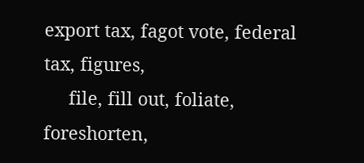export tax, fagot vote, federal tax, figures,
     file, fill out, foliate, foreshorten,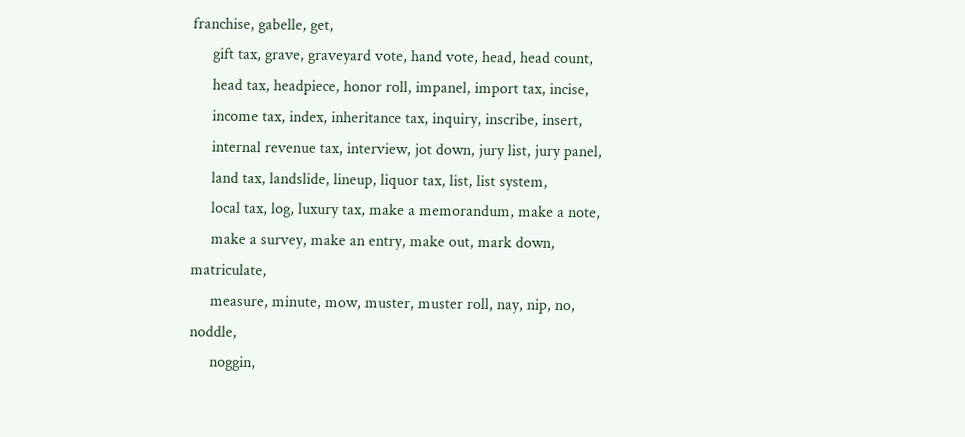franchise, gabelle, get,
     gift tax, grave, graveyard vote, hand vote, head, head count,
     head tax, headpiece, honor roll, impanel, import tax, incise,
     income tax, index, inheritance tax, inquiry, inscribe, insert,
     internal revenue tax, interview, jot down, jury list, jury panel,
     land tax, landslide, lineup, liquor tax, list, list system,
     local tax, log, luxury tax, make a memorandum, make a note,
     make a survey, make an entry, make out, mark down, matriculate,
     measure, minute, mow, muster, muster roll, nay, nip, no, noddle,
     noggin,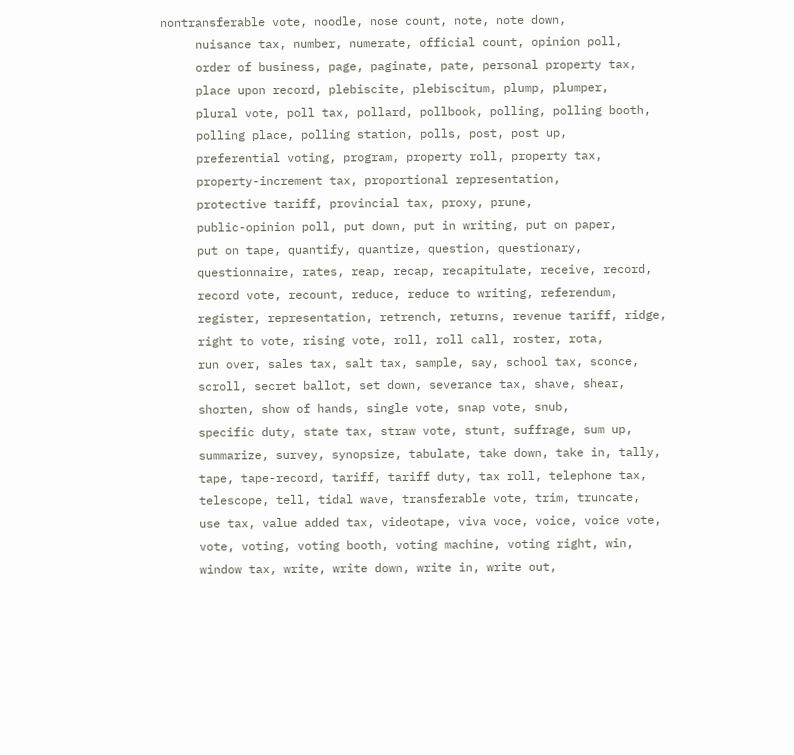nontransferable vote, noodle, nose count, note, note down,
     nuisance tax, number, numerate, official count, opinion poll,
     order of business, page, paginate, pate, personal property tax,
     place upon record, plebiscite, plebiscitum, plump, plumper,
     plural vote, poll tax, pollard, pollbook, polling, polling booth,
     polling place, polling station, polls, post, post up,
     preferential voting, program, property roll, property tax,
     property-increment tax, proportional representation,
     protective tariff, provincial tax, proxy, prune,
     public-opinion poll, put down, put in writing, put on paper,
     put on tape, quantify, quantize, question, questionary,
     questionnaire, rates, reap, recap, recapitulate, receive, record,
     record vote, recount, reduce, reduce to writing, referendum,
     register, representation, retrench, returns, revenue tariff, ridge,
     right to vote, rising vote, roll, roll call, roster, rota,
     run over, sales tax, salt tax, sample, say, school tax, sconce,
     scroll, secret ballot, set down, severance tax, shave, shear,
     shorten, show of hands, single vote, snap vote, snub,
     specific duty, state tax, straw vote, stunt, suffrage, sum up,
     summarize, survey, synopsize, tabulate, take down, take in, tally,
     tape, tape-record, tariff, tariff duty, tax roll, telephone tax,
     telescope, tell, tidal wave, transferable vote, trim, truncate,
     use tax, value added tax, videotape, viva voce, voice, voice vote,
     vote, voting, voting booth, voting machine, voting right, win,
     window tax, write, write down, write in, write out,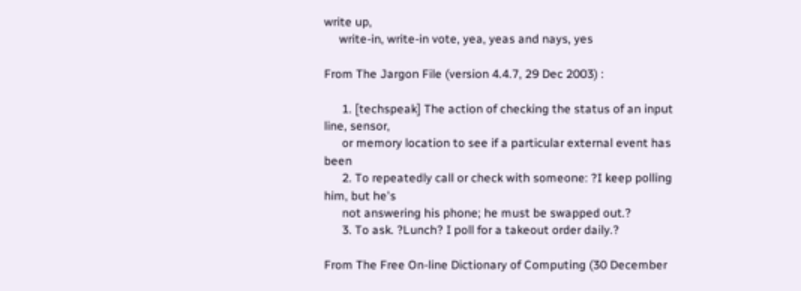write up,
     write-in, write-in vote, yea, yeas and nays, yes

From The Jargon File (version 4.4.7, 29 Dec 2003) :

      1. [techspeak] The action of checking the status of an input line, sensor,
      or memory location to see if a particular external event has been
      2. To repeatedly call or check with someone: ?I keep polling him, but he's
      not answering his phone; he must be swapped out.?
      3. To ask. ?Lunch? I poll for a takeout order daily.?

From The Free On-line Dictionary of Computing (30 December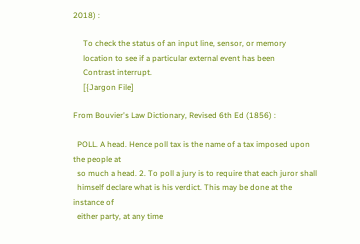2018) :

     To check the status of an input line, sensor, or memory
     location to see if a particular external event has been
     Contrast interrupt.
     [{Jargon File]

From Bouvier's Law Dictionary, Revised 6th Ed (1856) :

  POLL. A head. Hence poll tax is the name of a tax imposed upon the people at
  so much a head. 2. To poll a jury is to require that each juror shall
  himself declare what is his verdict. This may be done at the instance of
  either party, at any time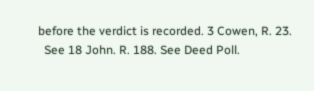before the verdict is recorded. 3 Cowen, R. 23.
  See 18 John. R. 188. See Deed Poll.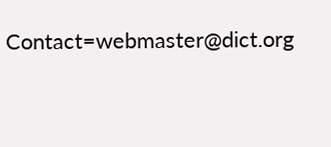Contact=webmaster@dict.org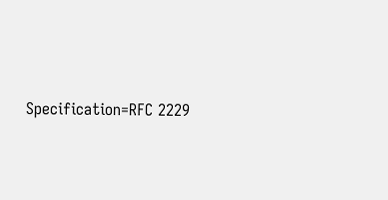Specification=RFC 2229